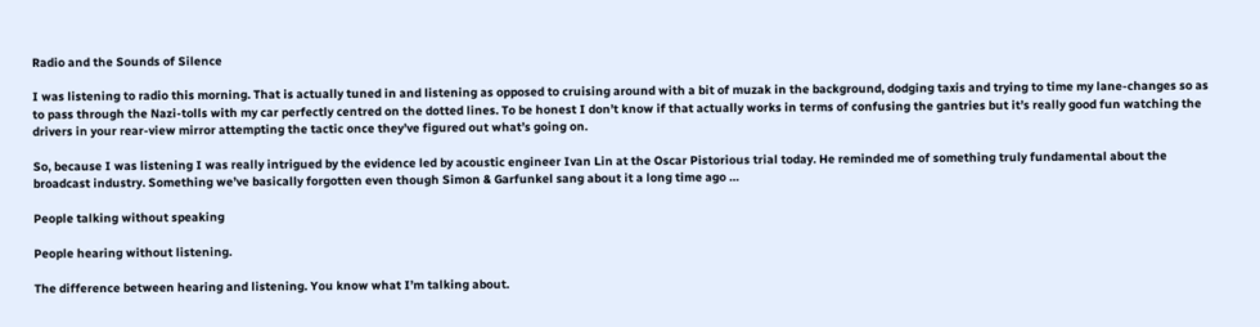Radio and the Sounds of Silence

I was listening to radio this morning. That is actually tuned in and listening as opposed to cruising around with a bit of muzak in the background, dodging taxis and trying to time my lane-changes so as to pass through the Nazi-tolls with my car perfectly centred on the dotted lines. To be honest I don’t know if that actually works in terms of confusing the gantries but it’s really good fun watching the drivers in your rear-view mirror attempting the tactic once they’ve figured out what’s going on.

So, because I was listening I was really intrigued by the evidence led by acoustic engineer Ivan Lin at the Oscar Pistorious trial today. He reminded me of something truly fundamental about the broadcast industry. Something we’ve basically forgotten even though Simon & Garfunkel sang about it a long time ago …

People talking without speaking

People hearing without listening.

The difference between hearing and listening. You know what I’m talking about.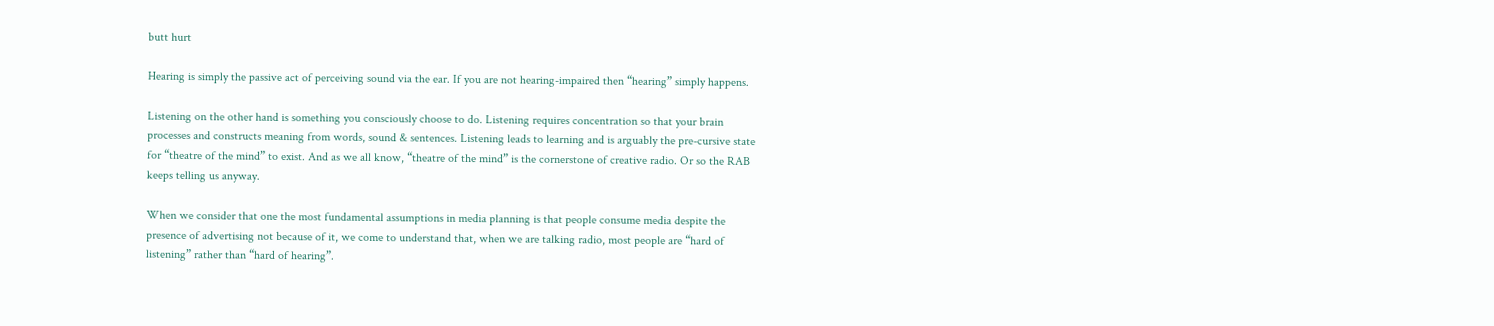butt hurt

Hearing is simply the passive act of perceiving sound via the ear. If you are not hearing-impaired then “hearing” simply happens.

Listening on the other hand is something you consciously choose to do. Listening requires concentration so that your brain processes and constructs meaning from words, sound & sentences. Listening leads to learning and is arguably the pre-cursive state for “theatre of the mind” to exist. And as we all know, “theatre of the mind” is the cornerstone of creative radio. Or so the RAB keeps telling us anyway.

When we consider that one the most fundamental assumptions in media planning is that people consume media despite the presence of advertising not because of it, we come to understand that, when we are talking radio, most people are “hard of listening” rather than “hard of hearing”.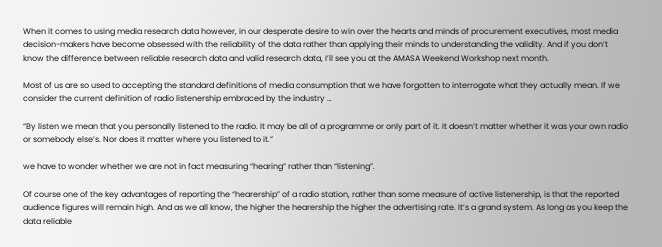When it comes to using media research data however, in our desperate desire to win over the hearts and minds of procurement executives, most media decision-makers have become obsessed with the reliability of the data rather than applying their minds to understanding the validity. And if you don’t know the difference between reliable research data and valid research data, I’ll see you at the AMASA Weekend Workshop next month.

Most of us are so used to accepting the standard definitions of media consumption that we have forgotten to interrogate what they actually mean. If we consider the current definition of radio listenership embraced by the industry …

“By listen we mean that you personally listened to the radio. It may be all of a programme or only part of it. It doesn’t matter whether it was your own radio or somebody else’s. Nor does it matter where you listened to it.”

we have to wonder whether we are not in fact measuring “hearing” rather than “listening”.

Of course one of the key advantages of reporting the “hearership” of a radio station, rather than some measure of active listenership, is that the reported audience figures will remain high. And as we all know, the higher the hearership the higher the advertising rate. It’s a grand system. As long as you keep the data reliable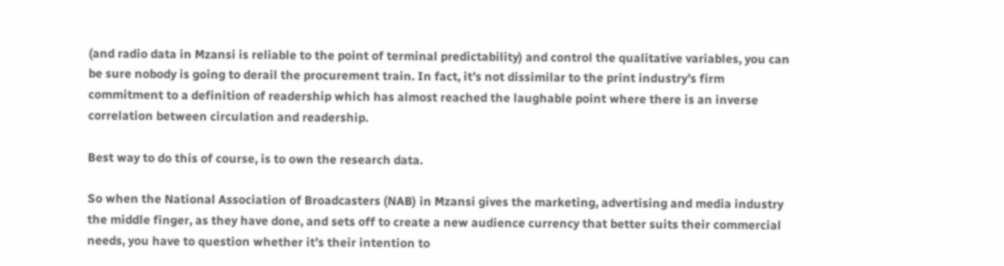(and radio data in Mzansi is reliable to the point of terminal predictability) and control the qualitative variables, you can be sure nobody is going to derail the procurement train. In fact, it’s not dissimilar to the print industry’s firm commitment to a definition of readership which has almost reached the laughable point where there is an inverse correlation between circulation and readership.

Best way to do this of course, is to own the research data.

So when the National Association of Broadcasters (NAB) in Mzansi gives the marketing, advertising and media industry the middle finger, as they have done, and sets off to create a new audience currency that better suits their commercial needs, you have to question whether it’s their intention to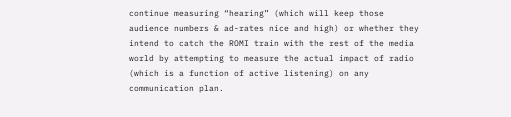continue measuring “hearing” (which will keep those audience numbers & ad-rates nice and high) or whether they intend to catch the ROMI train with the rest of the media world by attempting to measure the actual impact of radio (which is a function of active listening) on any communication plan.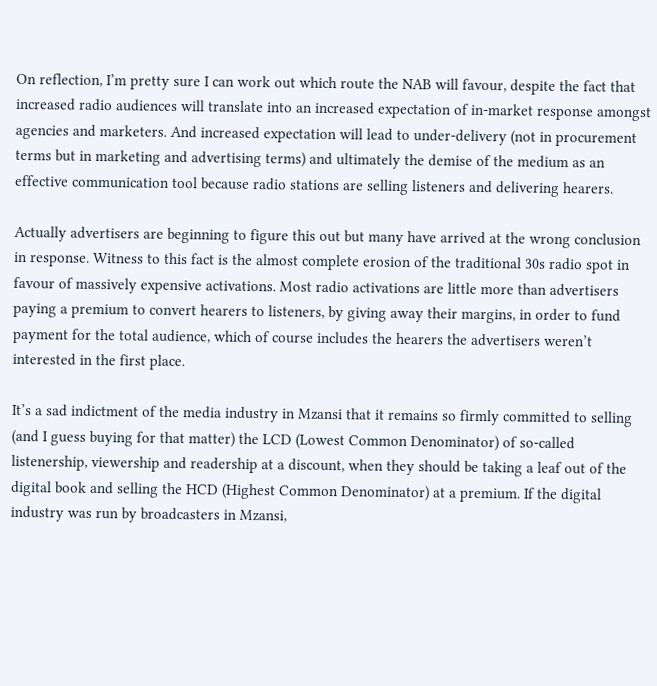On reflection, I’m pretty sure I can work out which route the NAB will favour, despite the fact that increased radio audiences will translate into an increased expectation of in-market response amongst agencies and marketers. And increased expectation will lead to under-delivery (not in procurement terms but in marketing and advertising terms) and ultimately the demise of the medium as an effective communication tool because radio stations are selling listeners and delivering hearers.

Actually advertisers are beginning to figure this out but many have arrived at the wrong conclusion in response. Witness to this fact is the almost complete erosion of the traditional 30s radio spot in favour of massively expensive activations. Most radio activations are little more than advertisers paying a premium to convert hearers to listeners, by giving away their margins, in order to fund payment for the total audience, which of course includes the hearers the advertisers weren’t interested in the first place.

It’s a sad indictment of the media industry in Mzansi that it remains so firmly committed to selling (and I guess buying for that matter) the LCD (Lowest Common Denominator) of so-called listenership, viewership and readership at a discount, when they should be taking a leaf out of the digital book and selling the HCD (Highest Common Denominator) at a premium. If the digital industry was run by broadcasters in Mzansi,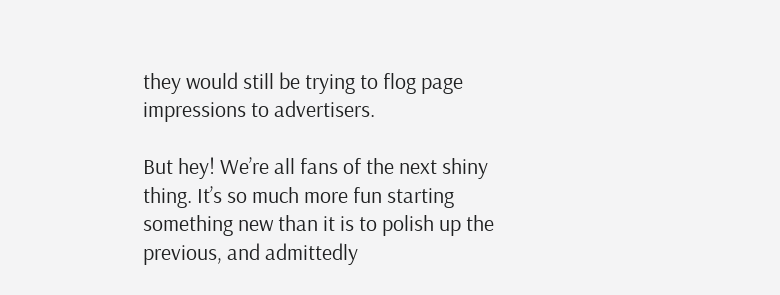they would still be trying to flog page impressions to advertisers.

But hey! We’re all fans of the next shiny thing. It’s so much more fun starting something new than it is to polish up the previous, and admittedly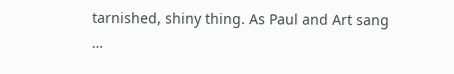tarnished, shiny thing. As Paul and Art sang …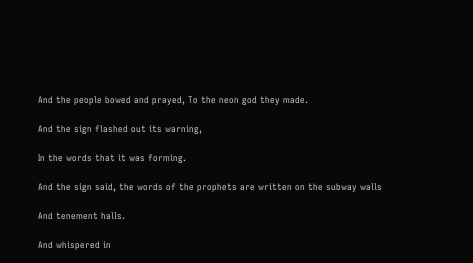And the people bowed and prayed, To the neon god they made.

And the sign flashed out its warning,

In the words that it was forming.

And the sign said, the words of the prophets are written on the subway walls

And tenement halls.

And whispered in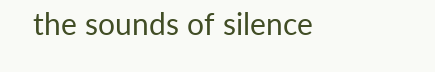the sounds of silence